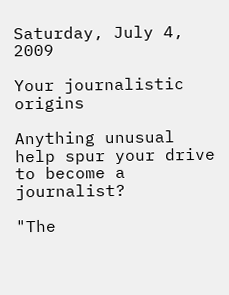Saturday, July 4, 2009

Your journalistic origins

Anything unusual help spur your drive to become a journalist?

"The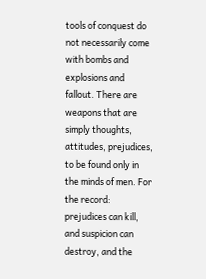tools of conquest do not necessarily come with bombs and explosions and fallout. There are weapons that are simply thoughts, attitudes, prejudices, to be found only in the minds of men. For the record: prejudices can kill, and suspicion can destroy, and the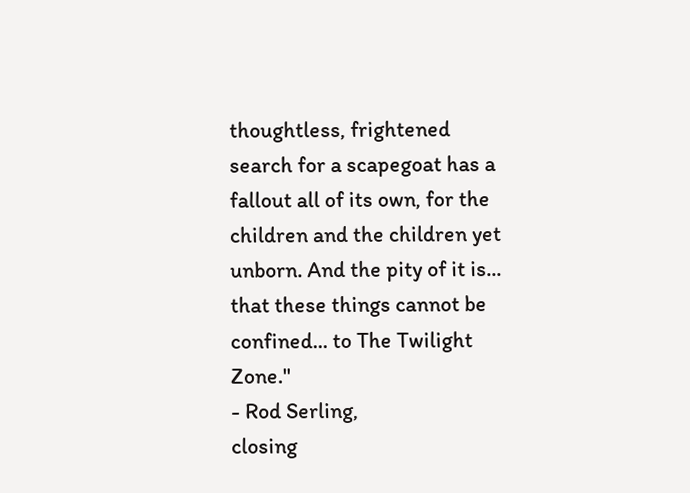thoughtless, frightened search for a scapegoat has a fallout all of its own, for the children and the children yet unborn. And the pity of it is... that these things cannot be confined... to The Twilight Zone."
- Rod Serling,
closing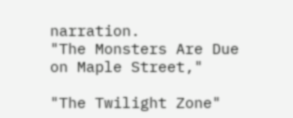narration.
"The Monsters Are Due on Maple Street,"

"The Twilight Zone"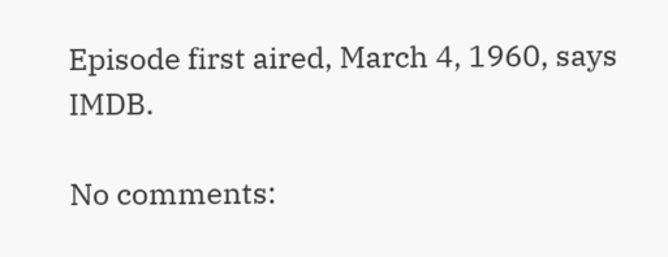Episode first aired, March 4, 1960, says IMDB.

No comments: